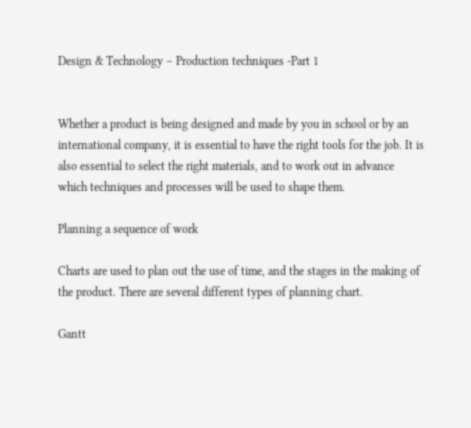Design & Technology – Production techniques -Part 1


Whether a product is being designed and made by you in school or by an international company, it is essential to have the right tools for the job. It is also essential to select the right materials, and to work out in advance which techniques and processes will be used to shape them.

Planning a sequence of work

Charts are used to plan out the use of time, and the stages in the making of the product. There are several different types of planning chart.

Gantt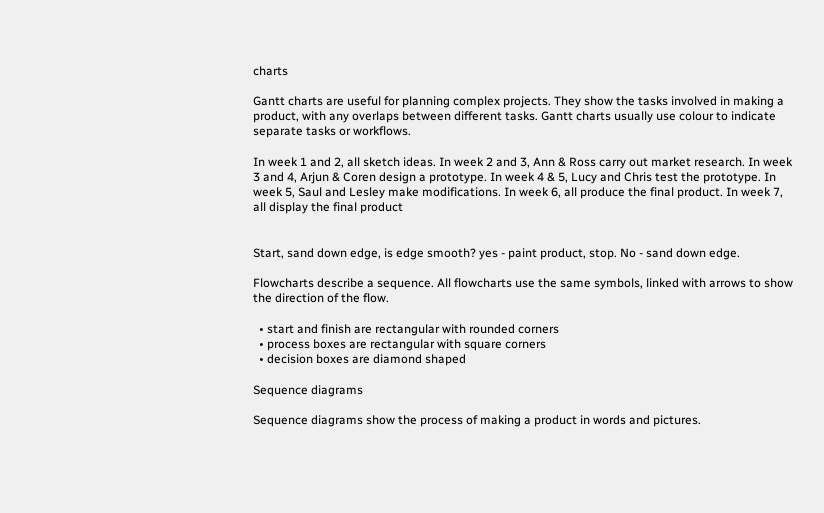charts

Gantt charts are useful for planning complex projects. They show the tasks involved in making a product, with any overlaps between different tasks. Gantt charts usually use colour to indicate separate tasks or workflows.

In week 1 and 2, all sketch ideas. In week 2 and 3, Ann & Ross carry out market research. In week 3 and 4, Arjun & Coren design a prototype. In week 4 & 5, Lucy and Chris test the prototype. In week 5, Saul and Lesley make modifications. In week 6, all produce the final product. In week 7, all display the final product


Start, sand down edge, is edge smooth? yes - paint product, stop. No - sand down edge.

Flowcharts describe a sequence. All flowcharts use the same symbols, linked with arrows to show the direction of the flow.

  • start and finish are rectangular with rounded corners
  • process boxes are rectangular with square corners
  • decision boxes are diamond shaped

Sequence diagrams

Sequence diagrams show the process of making a product in words and pictures.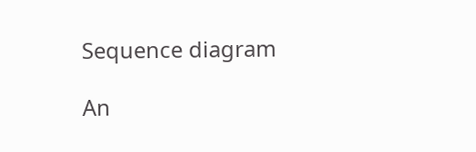Sequence diagram

An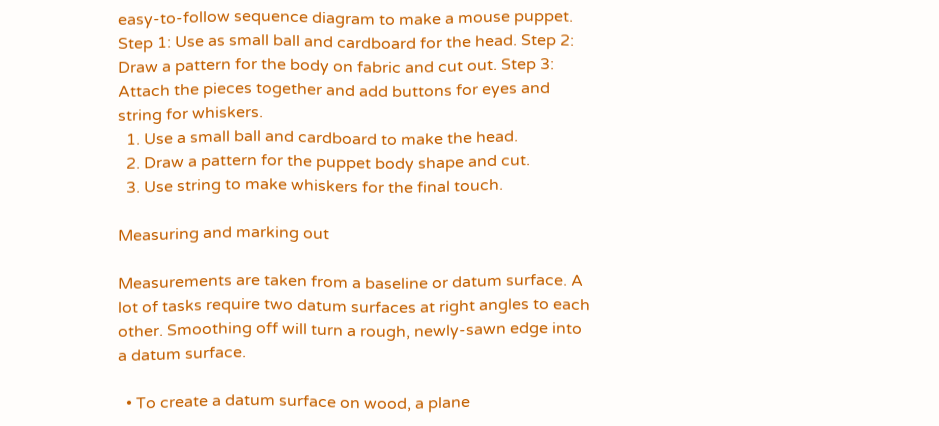easy-to-follow sequence diagram to make a mouse puppet. Step 1: Use as small ball and cardboard for the head. Step 2: Draw a pattern for the body on fabric and cut out. Step 3: Attach the pieces together and add buttons for eyes and string for whiskers.
  1. Use a small ball and cardboard to make the head.
  2. Draw a pattern for the puppet body shape and cut.
  3. Use string to make whiskers for the final touch.

Measuring and marking out

Measurements are taken from a baseline or datum surface. A lot of tasks require two datum surfaces at right angles to each other. Smoothing off will turn a rough, newly-sawn edge into a datum surface.

  • To create a datum surface on wood, a plane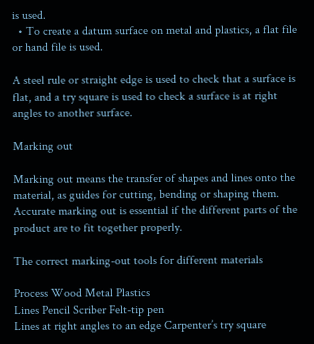is used.
  • To create a datum surface on metal and plastics, a flat file or hand file is used.

A steel rule or straight edge is used to check that a surface is flat, and a try square is used to check a surface is at right angles to another surface.

Marking out

Marking out means the transfer of shapes and lines onto the material, as guides for cutting, bending or shaping them. Accurate marking out is essential if the different parts of the product are to fit together properly.

The correct marking-out tools for different materials

Process Wood Metal Plastics
Lines Pencil Scriber Felt-tip pen
Lines at right angles to an edge Carpenter’s try square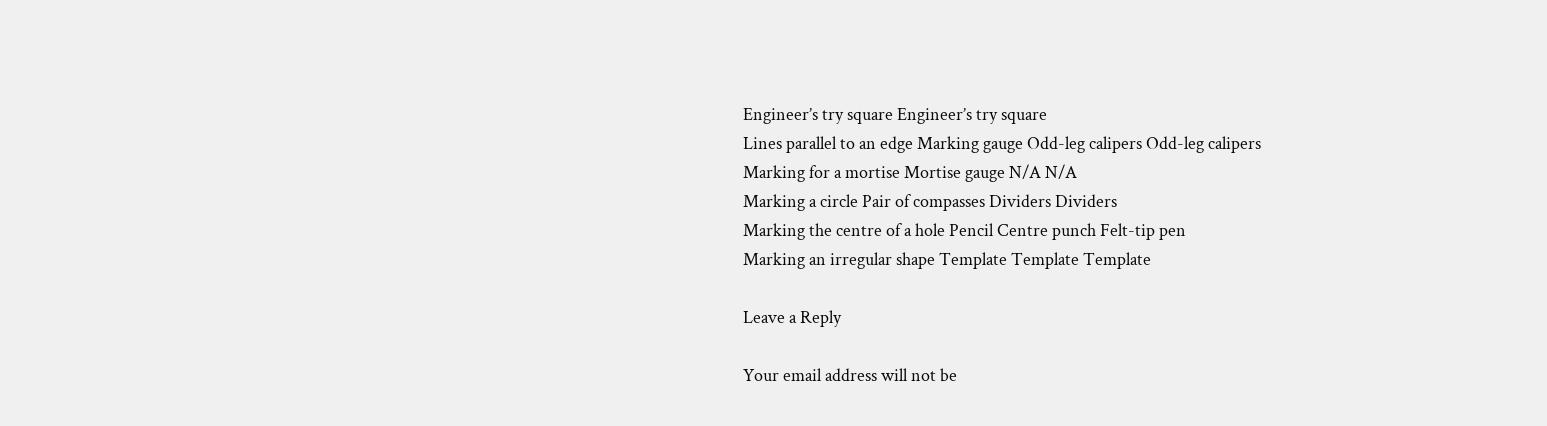Engineer’s try square Engineer’s try square
Lines parallel to an edge Marking gauge Odd-leg calipers Odd-leg calipers
Marking for a mortise Mortise gauge N/A N/A
Marking a circle Pair of compasses Dividers Dividers
Marking the centre of a hole Pencil Centre punch Felt-tip pen
Marking an irregular shape Template Template Template

Leave a Reply

Your email address will not be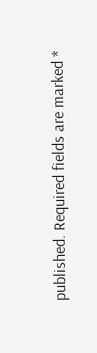published. Required fields are marked *